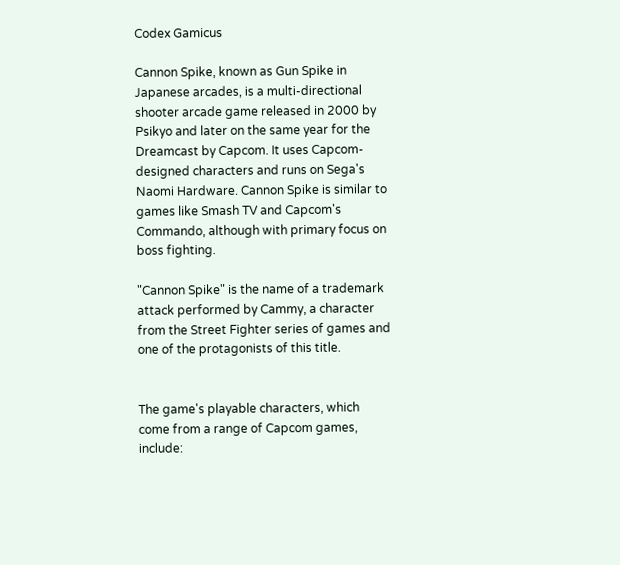Codex Gamicus

Cannon Spike, known as Gun Spike in Japanese arcades, is a multi-directional shooter arcade game released in 2000 by Psikyo and later on the same year for the Dreamcast by Capcom. It uses Capcom-designed characters and runs on Sega's Naomi Hardware. Cannon Spike is similar to games like Smash TV and Capcom's Commando, although with primary focus on boss fighting.

"Cannon Spike" is the name of a trademark attack performed by Cammy, a character from the Street Fighter series of games and one of the protagonists of this title.


The game's playable characters, which come from a range of Capcom games, include: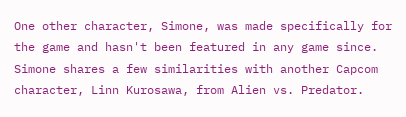One other character, Simone, was made specifically for the game and hasn't been featured in any game since. Simone shares a few similarities with another Capcom character, Linn Kurosawa, from Alien vs. Predator.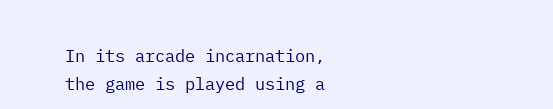In its arcade incarnation, the game is played using a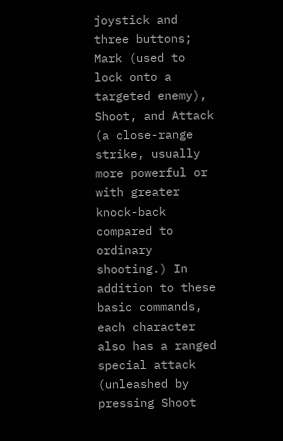joystick and three buttons; Mark (used to lock onto a targeted enemy), Shoot, and Attack (a close-range strike, usually more powerful or with greater knock-back compared to ordinary shooting.) In addition to these basic commands, each character also has a ranged special attack (unleashed by pressing Shoot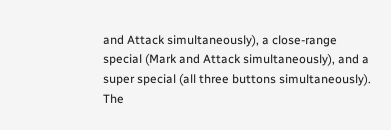and Attack simultaneously), a close-range special (Mark and Attack simultaneously), and a super special (all three buttons simultaneously). The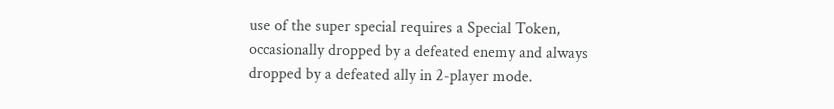use of the super special requires a Special Token, occasionally dropped by a defeated enemy and always dropped by a defeated ally in 2-player mode.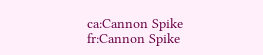ca:Cannon Spike fr:Cannon Spike